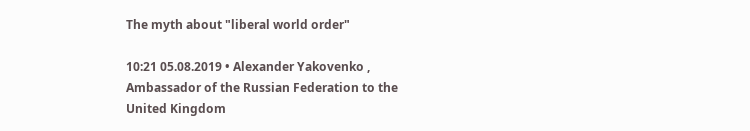The myth about "liberal world order"

10:21 05.08.2019 • Alexander Yakovenko , Ambassador of the Russian Federation to the United Kingdom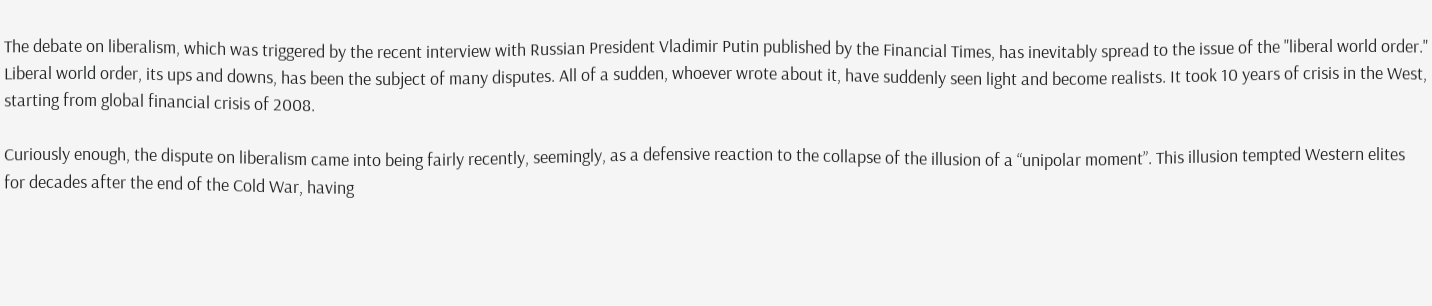The debate on liberalism, which was triggered by the recent interview with Russian President Vladimir Putin published by the Financial Times, has inevitably spread to the issue of the "liberal world order." Liberal world order, its ups and downs, has been the subject of many disputes. All of a sudden, whoever wrote about it, have suddenly seen light and become realists. It took 10 years of crisis in the West, starting from global financial crisis of 2008.

Curiously enough, the dispute on liberalism came into being fairly recently, seemingly, as a defensive reaction to the collapse of the illusion of a “unipolar moment”. This illusion tempted Western elites for decades after the end of the Cold War, having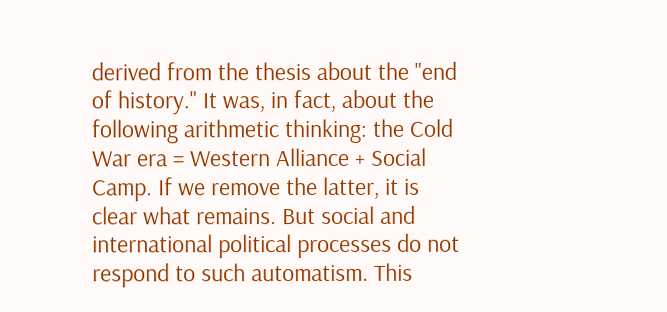derived from the thesis about the "end of history." It was, in fact, about the following arithmetic thinking: the Cold War era = Western Alliance + Social Camp. If we remove the latter, it is clear what remains. But social and international political processes do not respond to such automatism. This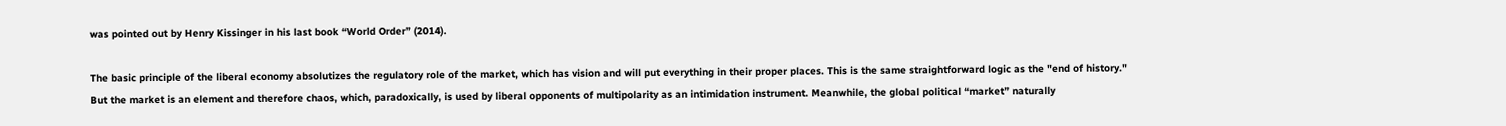was pointed out by Henry Kissinger in his last book “World Order” (2014).

The basic principle of the liberal economy absolutizes the regulatory role of the market, which has vision and will put everything in their proper places. This is the same straightforward logic as the "end of history." But the market is an element and therefore chaos, which, paradoxically, is used by liberal opponents of multipolarity as an intimidation instrument. Meanwhile, the global political “market” naturally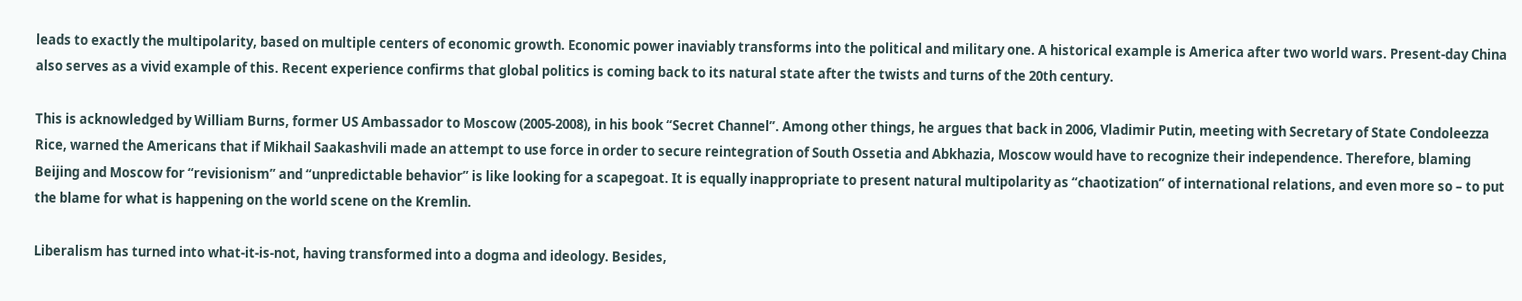leads to exactly the multipolarity, based on multiple centers of economic growth. Economic power inaviably transforms into the political and military one. A historical example is America after two world wars. Present-day China also serves as a vivid example of this. Recent experience confirms that global politics is coming back to its natural state after the twists and turns of the 20th century.

This is acknowledged by William Burns, former US Ambassador to Moscow (2005-2008), in his book “Secret Channel”. Among other things, he argues that back in 2006, Vladimir Putin, meeting with Secretary of State Condoleezza Rice, warned the Americans that if Mikhail Saakashvili made an attempt to use force in order to secure reintegration of South Ossetia and Abkhazia, Moscow would have to recognize their independence. Therefore, blaming Beijing and Moscow for “revisionism” and “unpredictable behavior” is like looking for a scapegoat. It is equally inappropriate to present natural multipolarity as “chaotization” of international relations, and even more so – to put the blame for what is happening on the world scene on the Kremlin.

Liberalism has turned into what-it-is-not, having transformed into a dogma and ideology. Besides,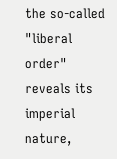the so-called "liberal order" reveals its imperial nature,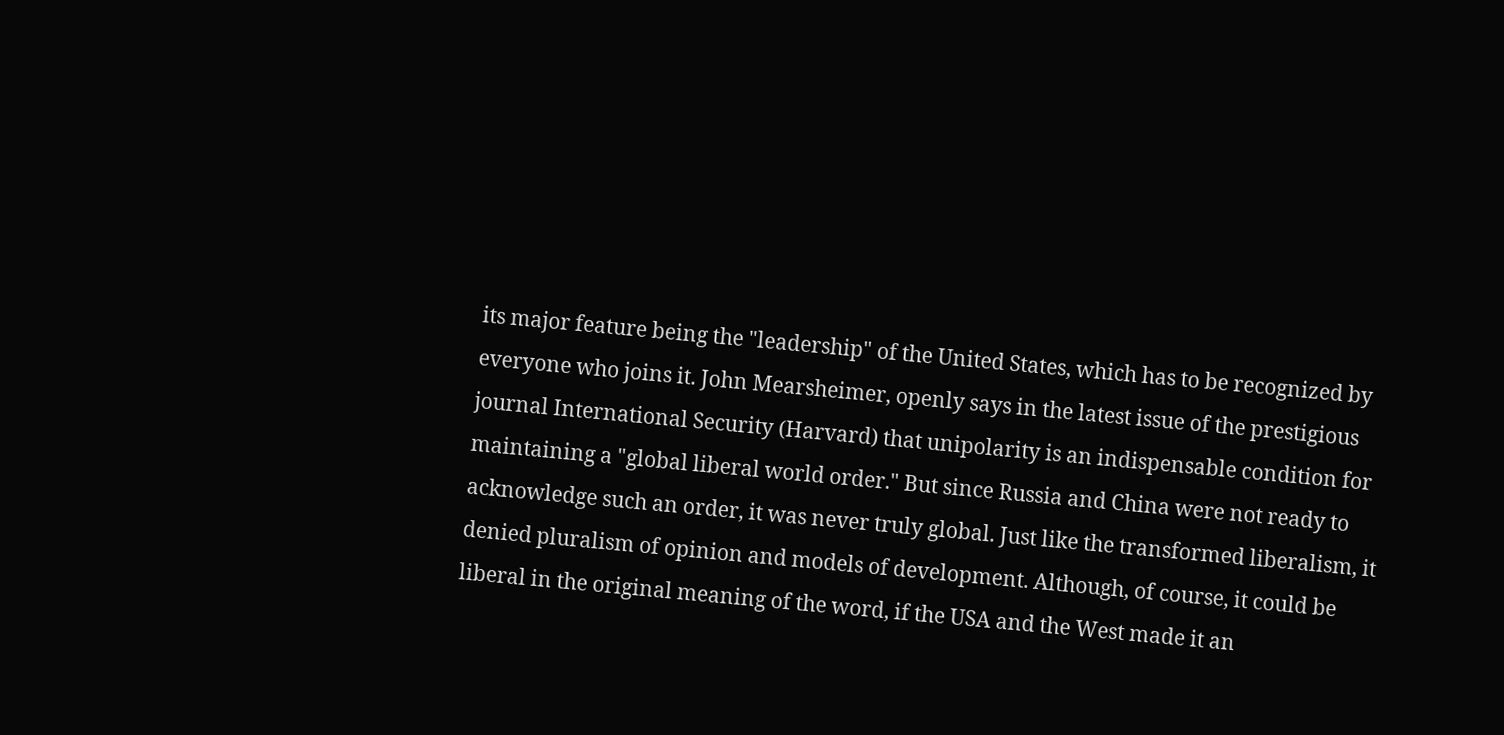its major feature being the "leadership" of the United States, which has to be recognized by everyone who joins it. John Mearsheimer, openly says in the latest issue of the prestigious journal International Security (Harvard) that unipolarity is an indispensable condition for maintaining a "global liberal world order." But since Russia and China were not ready to acknowledge such an order, it was never truly global. Just like the transformed liberalism, it denied pluralism of opinion and models of development. Although, of course, it could be liberal in the original meaning of the word, if the USA and the West made it an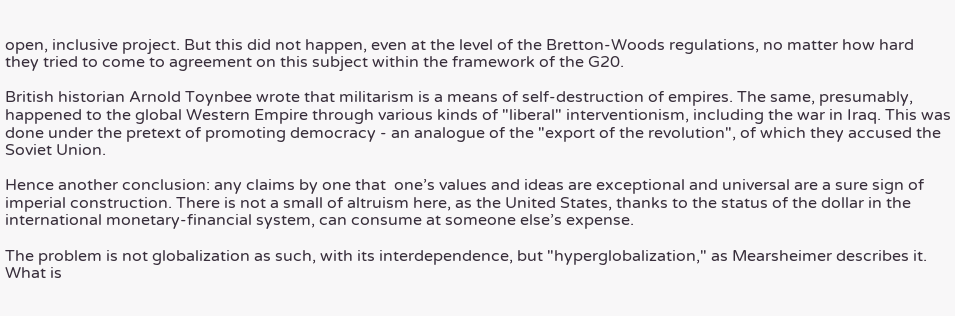open, inclusive project. But this did not happen, even at the level of the Bretton-Woods regulations, no matter how hard they tried to come to agreement on this subject within the framework of the G20.

British historian Arnold Toynbee wrote that militarism is a means of self-destruction of empires. The same, presumably, happened to the global Western Empire through various kinds of "liberal" interventionism, including the war in Iraq. This was done under the pretext of promoting democracy - an analogue of the "export of the revolution", of which they accused the Soviet Union.

Hence another conclusion: any claims by one that  one’s values and ideas are exceptional and universal are a sure sign of imperial construction. There is not a small of altruism here, as the United States, thanks to the status of the dollar in the international monetary-financial system, can consume at someone else’s expense.

The problem is not globalization as such, with its interdependence, but "hyperglobalization," as Mearsheimer describes it. What is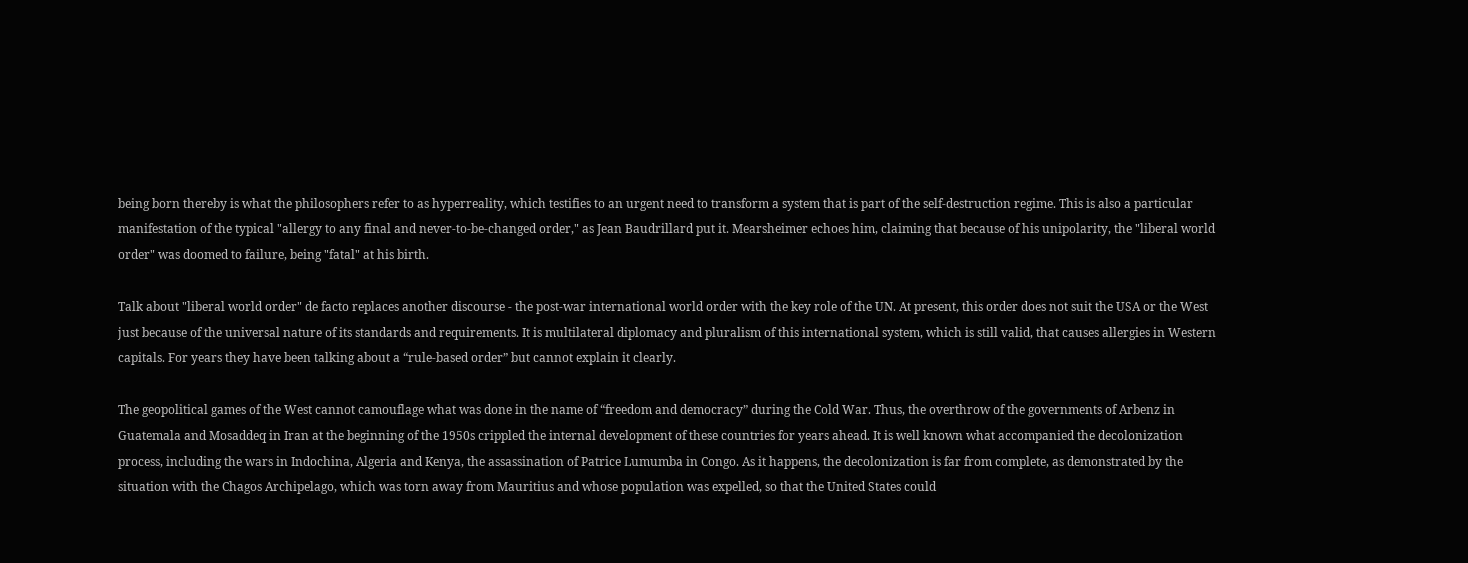being born thereby is what the philosophers refer to as hyperreality, which testifies to an urgent need to transform a system that is part of the self-destruction regime. This is also a particular manifestation of the typical "allergy to any final and never-to-be-changed order," as Jean Baudrillard put it. Mearsheimer echoes him, claiming that because of his unipolarity, the "liberal world order" was doomed to failure, being "fatal" at his birth.

Talk about "liberal world order" de facto replaces another discourse - the post-war international world order with the key role of the UN. At present, this order does not suit the USA or the West just because of the universal nature of its standards and requirements. It is multilateral diplomacy and pluralism of this international system, which is still valid, that causes allergies in Western capitals. For years they have been talking about a “rule-based order” but cannot explain it clearly.

The geopolitical games of the West cannot camouflage what was done in the name of “freedom and democracy” during the Cold War. Thus, the overthrow of the governments of Arbenz in Guatemala and Mosaddeq in Iran at the beginning of the 1950s crippled the internal development of these countries for years ahead. It is well known what accompanied the decolonization process, including the wars in Indochina, Algeria and Kenya, the assassination of Patrice Lumumba in Congo. As it happens, the decolonization is far from complete, as demonstrated by the situation with the Chagos Archipelago, which was torn away from Mauritius and whose population was expelled, so that the United States could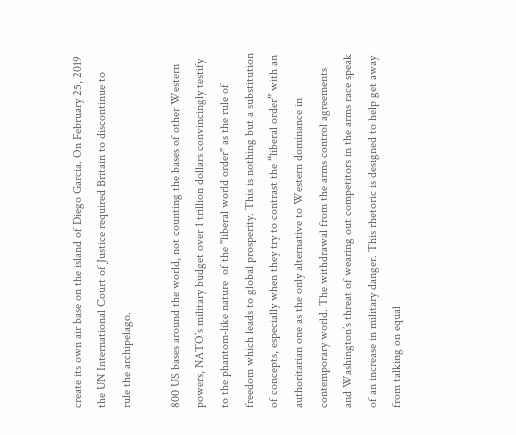create its own air base on the island of Diego Garcia. On February 25, 2019 the UN International Court of Justice required Britain to discontinue to rule the archipelago.

800 US bases around the world, not counting the bases of other Western powers, NATO’s military budget over 1 trillion dollars convincingly testify to the phantom-like nature  of the "liberal world order" as the rule of freedom which leads to global prosperity. This is nothing but a substitution of concepts, especially when they try to contrast the “liberal order” with an authoritarian one as the only alternative to Western dominance in contemporary world. The withdrawal from the arms control agreements and Washington’s threat of wearing out competitors in the arms race speak of an increase in military danger. This rhetoric is designed to help get away from talking on equal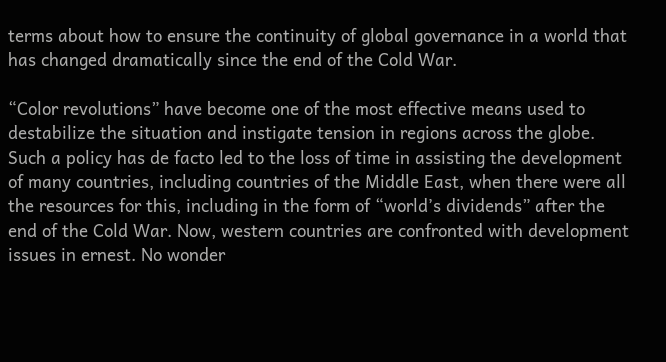terms about how to ensure the continuity of global governance in a world that has changed dramatically since the end of the Cold War.

“Color revolutions” have become one of the most effective means used to destabilize the situation and instigate tension in regions across the globe. Such a policy has de facto led to the loss of time in assisting the development of many countries, including countries of the Middle East, when there were all the resources for this, including in the form of “world’s dividends” after the end of the Cold War. Now, western countries are confronted with development issues in ernest. No wonder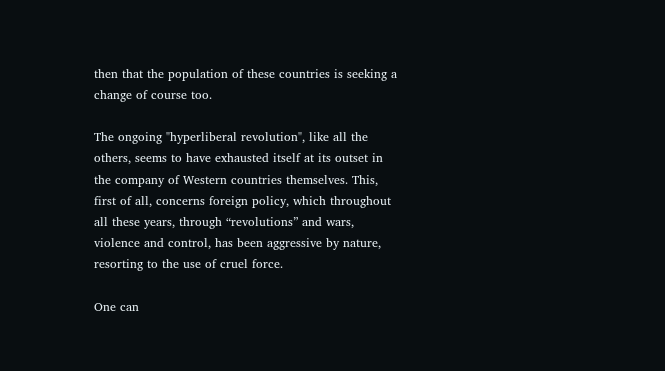then that the population of these countries is seeking a change of course too.

The ongoing "hyperliberal revolution", like all the others, seems to have exhausted itself at its outset in the company of Western countries themselves. This, first of all, concerns foreign policy, which throughout all these years, through “revolutions” and wars, violence and control, has been aggressive by nature, resorting to the use of cruel force.

One can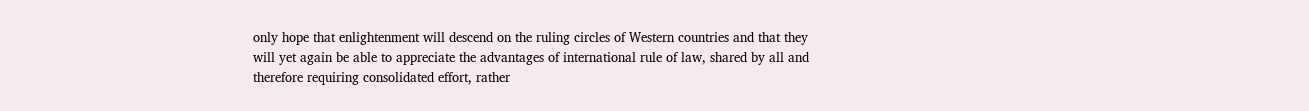only hope that enlightenment will descend on the ruling circles of Western countries and that they will yet again be able to appreciate the advantages of international rule of law, shared by all and therefore requiring consolidated effort, rather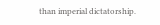than imperial dictatorship.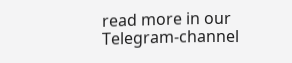read more in our Telegram-channel